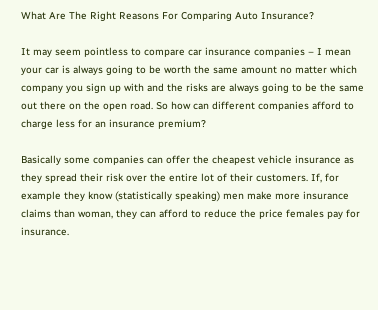What Are The Right Reasons For Comparing Auto Insurance?

It may seem pointless to compare car insurance companies – I mean your car is always going to be worth the same amount no matter which company you sign up with and the risks are always going to be the same out there on the open road. So how can different companies afford to charge less for an insurance premium?

Basically some companies can offer the cheapest vehicle insurance as they spread their risk over the entire lot of their customers. If, for example they know (statistically speaking) men make more insurance claims than woman, they can afford to reduce the price females pay for insurance.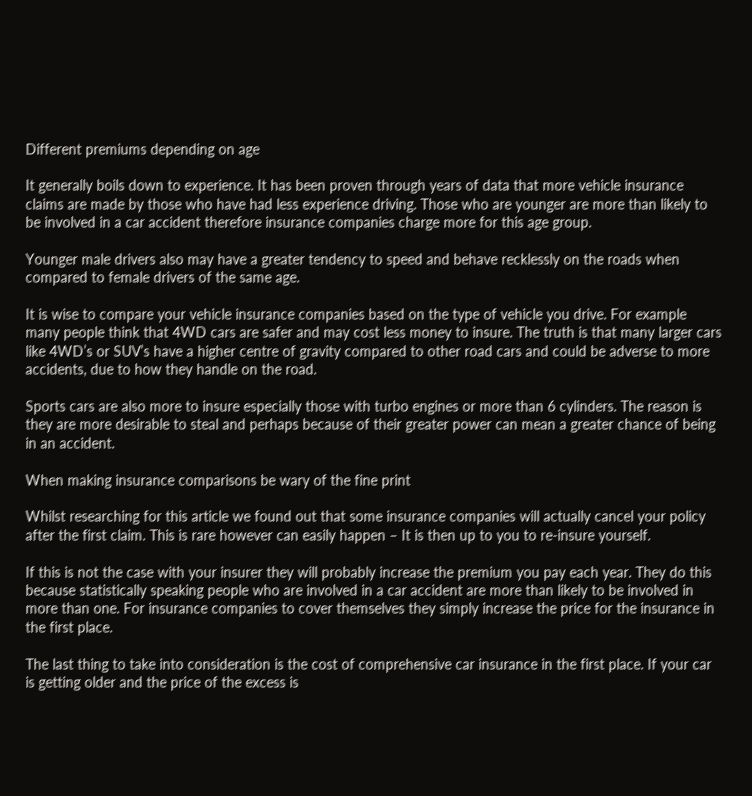Different premiums depending on age

It generally boils down to experience. It has been proven through years of data that more vehicle insurance claims are made by those who have had less experience driving. Those who are younger are more than likely to be involved in a car accident therefore insurance companies charge more for this age group.

Younger male drivers also may have a greater tendency to speed and behave recklessly on the roads when compared to female drivers of the same age.

It is wise to compare your vehicle insurance companies based on the type of vehicle you drive. For example many people think that 4WD cars are safer and may cost less money to insure. The truth is that many larger cars like 4WD’s or SUV’s have a higher centre of gravity compared to other road cars and could be adverse to more accidents, due to how they handle on the road.

Sports cars are also more to insure especially those with turbo engines or more than 6 cylinders. The reason is they are more desirable to steal and perhaps because of their greater power can mean a greater chance of being in an accident.

When making insurance comparisons be wary of the fine print

Whilst researching for this article we found out that some insurance companies will actually cancel your policy after the first claim. This is rare however can easily happen – It is then up to you to re-insure yourself.

If this is not the case with your insurer they will probably increase the premium you pay each year. They do this because statistically speaking people who are involved in a car accident are more than likely to be involved in more than one. For insurance companies to cover themselves they simply increase the price for the insurance in the first place.

The last thing to take into consideration is the cost of comprehensive car insurance in the first place. If your car is getting older and the price of the excess is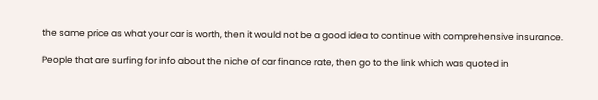the same price as what your car is worth, then it would not be a good idea to continue with comprehensive insurance.

People that are surfing for info about the niche of car finance rate, then go to the link which was quoted in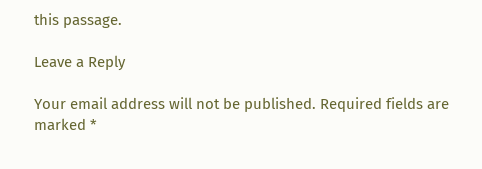this passage.

Leave a Reply

Your email address will not be published. Required fields are marked *